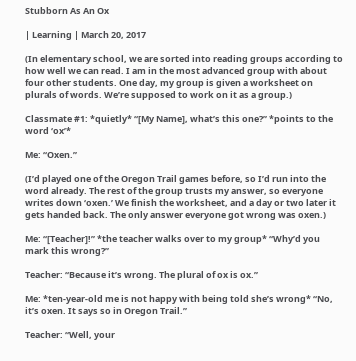Stubborn As An Ox

| Learning | March 20, 2017

(In elementary school, we are sorted into reading groups according to how well we can read. I am in the most advanced group with about four other students. One day, my group is given a worksheet on plurals of words. We’re supposed to work on it as a group.)

Classmate #1: *quietly* “[My Name], what’s this one?” *points to the word ‘ox’*

Me: “Oxen.”

(I’d played one of the Oregon Trail games before, so I’d run into the word already. The rest of the group trusts my answer, so everyone writes down ‘oxen.’ We finish the worksheet, and a day or two later it gets handed back. The only answer everyone got wrong was oxen.)

Me: “[Teacher]!” *the teacher walks over to my group* “Why’d you mark this wrong?”

Teacher: “Because it’s wrong. The plural of ox is ox.”

Me: *ten-year-old me is not happy with being told she’s wrong* “No, it’s oxen. It says so in Oregon Trail.”

Teacher: “Well, your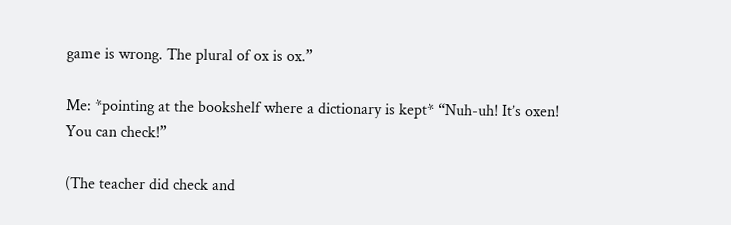game is wrong. The plural of ox is ox.”

Me: *pointing at the bookshelf where a dictionary is kept* “Nuh-uh! It’s oxen! You can check!”

(The teacher did check and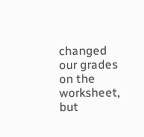changed our grades on the worksheet, but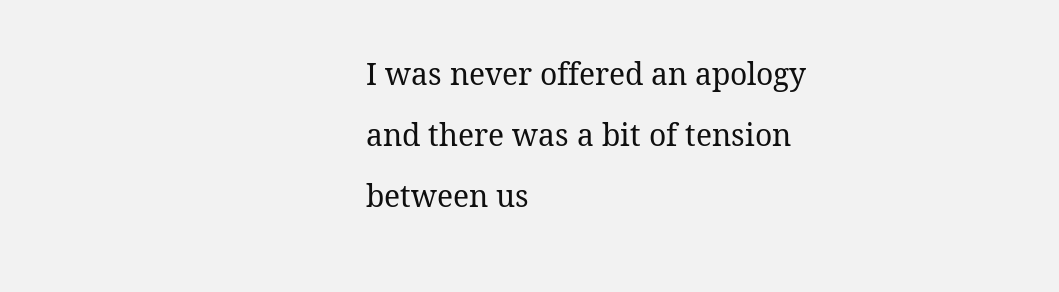I was never offered an apology and there was a bit of tension between us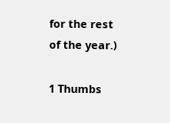for the rest of the year.)

1 Thumbs